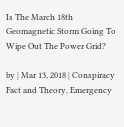Is The March 18th Geomagnetic Storm Going To Wipe Out The Power Grid?

by | Mar 13, 2018 | Conspiracy Fact and Theory, Emergency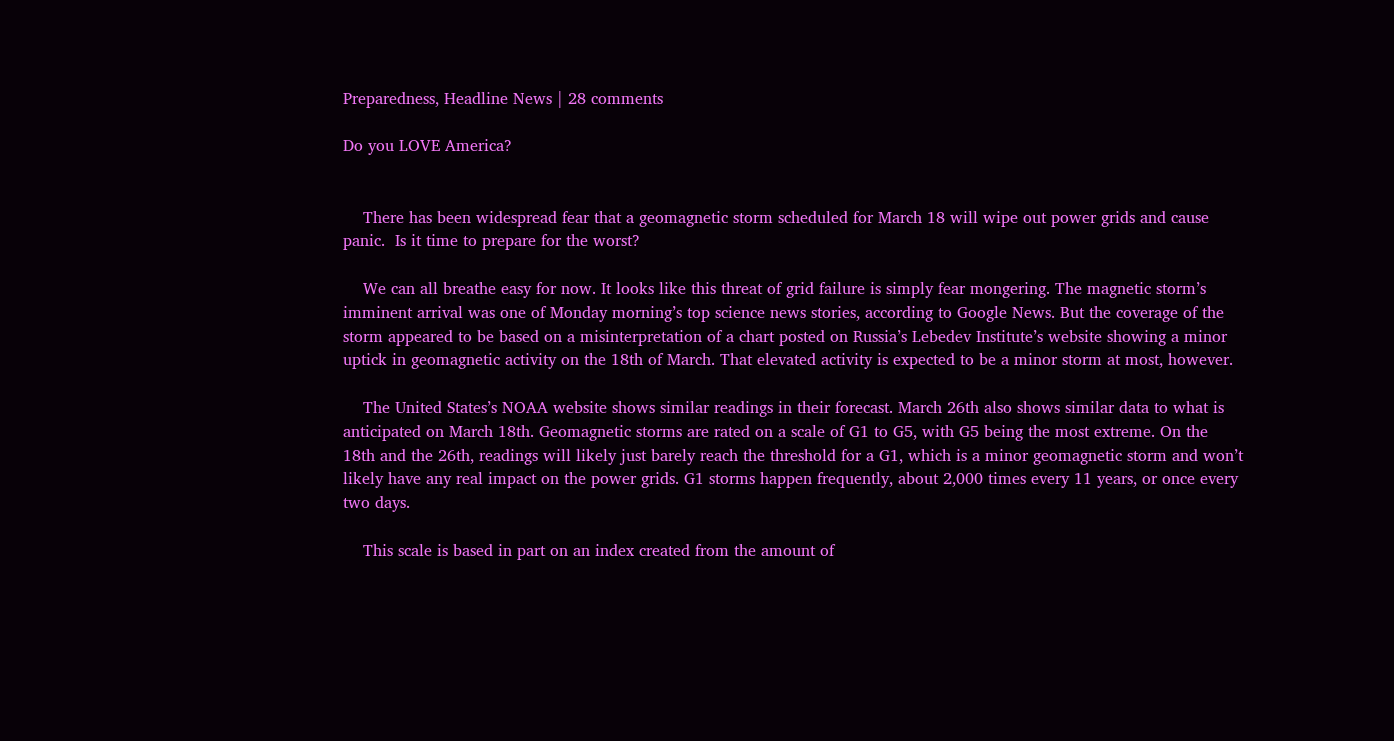Preparedness, Headline News | 28 comments

Do you LOVE America?


    There has been widespread fear that a geomagnetic storm scheduled for March 18 will wipe out power grids and cause panic.  Is it time to prepare for the worst?

    We can all breathe easy for now. It looks like this threat of grid failure is simply fear mongering. The magnetic storm’s imminent arrival was one of Monday morning’s top science news stories, according to Google News. But the coverage of the storm appeared to be based on a misinterpretation of a chart posted on Russia’s Lebedev Institute’s website showing a minor uptick in geomagnetic activity on the 18th of March. That elevated activity is expected to be a minor storm at most, however.

    The United States’s NOAA website shows similar readings in their forecast. March 26th also shows similar data to what is anticipated on March 18th. Geomagnetic storms are rated on a scale of G1 to G5, with G5 being the most extreme. On the 18th and the 26th, readings will likely just barely reach the threshold for a G1, which is a minor geomagnetic storm and won’t likely have any real impact on the power grids. G1 storms happen frequently, about 2,000 times every 11 years, or once every two days.

    This scale is based in part on an index created from the amount of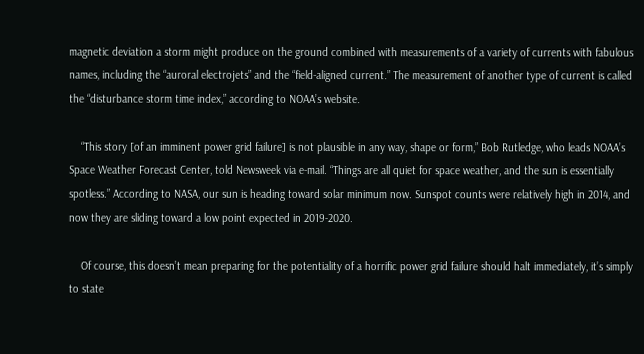magnetic deviation a storm might produce on the ground combined with measurements of a variety of currents with fabulous names, including the “auroral electrojets” and the “field-aligned current.” The measurement of another type of current is called the “disturbance storm time index,” according to NOAA’s website.

    “This story [of an imminent power grid failure] is not plausible in any way, shape or form,” Bob Rutledge, who leads NOAA’s Space Weather Forecast Center, told Newsweek via e-mail. “Things are all quiet for space weather, and the sun is essentially spotless.” According to NASA, our sun is heading toward solar minimum now. Sunspot counts were relatively high in 2014, and now they are sliding toward a low point expected in 2019-2020.

    Of course, this doesn’t mean preparing for the potentiality of a horrific power grid failure should halt immediately, it’s simply to state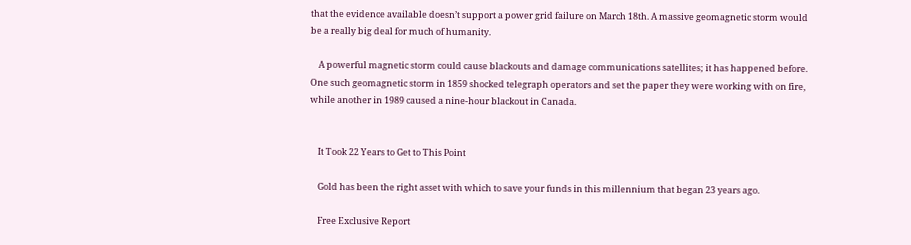that the evidence available doesn’t support a power grid failure on March 18th. A massive geomagnetic storm would be a really big deal for much of humanity.

    A powerful magnetic storm could cause blackouts and damage communications satellites; it has happened before. One such geomagnetic storm in 1859 shocked telegraph operators and set the paper they were working with on fire, while another in 1989 caused a nine-hour blackout in Canada.


    It Took 22 Years to Get to This Point

    Gold has been the right asset with which to save your funds in this millennium that began 23 years ago.

    Free Exclusive Report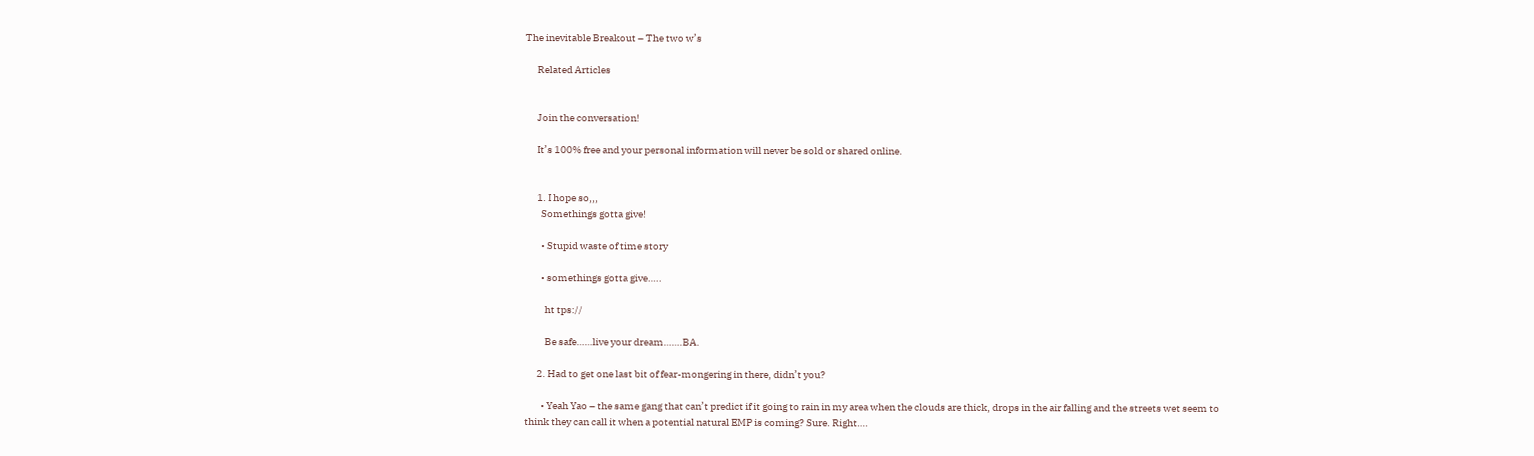The inevitable Breakout – The two w’s

      Related Articles


      Join the conversation!

      It’s 100% free and your personal information will never be sold or shared online.


      1. I hope so,,,
        Somethings gotta give!

        • Stupid waste of time story

        • somethings gotta give…..

          ht tps://

          Be safe……live your dream…….BA.

      2. Had to get one last bit of fear-mongering in there, didn’t you?

        • Yeah Yao – the same gang that can’t predict if it going to rain in my area when the clouds are thick, drops in the air falling and the streets wet seem to think they can call it when a potential natural EMP is coming? Sure. Right….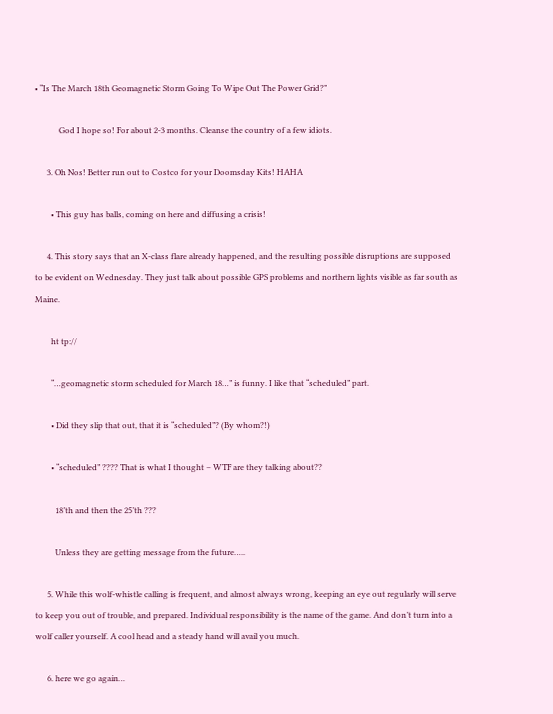• “Is The March 18th Geomagnetic Storm Going To Wipe Out The Power Grid?”

            God I hope so! For about 2-3 months. Cleanse the country of a few idiots.

      3. Oh Nos! Better run out to Costco for your Doomsday Kits! HAHA

        • This guy has balls, coming on here and diffusing a crisis!

      4. This story says that an X-class flare already happened, and the resulting possible disruptions are supposed to be evident on Wednesday. They just talk about possible GPS problems and northern lights visible as far south as Maine.

        ht tp://

        “…geomagnetic storm scheduled for March 18…” is funny. I like that “scheduled” part.

        • Did they slip that out, that it is “scheduled”? (By whom?!)

        • “scheduled” ???? That is what I thought – WTF are they talking about??

          18’th and then the 25’th ???

          Unless they are getting message from the future…..

      5. While this wolf-whistle calling is frequent, and almost always wrong, keeping an eye out regularly will serve to keep you out of trouble, and prepared. Individual responsibility is the name of the game. And don’t turn into a wolf caller yourself. A cool head and a steady hand will avail you much.

      6. here we go again…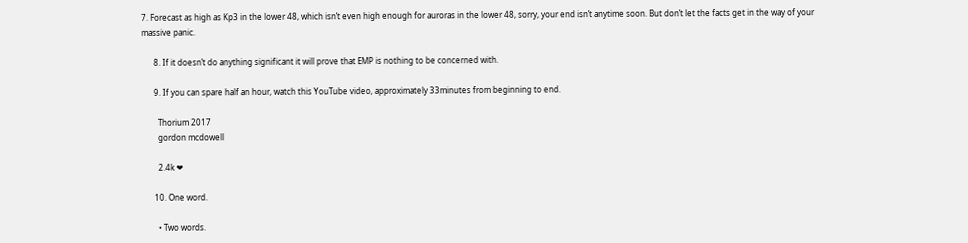7. Forecast as high as Kp3 in the lower 48, which isn’t even high enough for auroras in the lower 48, sorry, your end isn’t anytime soon. But don’t let the facts get in the way of your massive panic.

      8. If it doesn’t do anything significant it will prove that EMP is nothing to be concerned with.

      9. If you can spare half an hour, watch this YouTube video, approximately 33minutes from beginning to end.

        Thorium 2017
        gordon mcdowell

        2.4k ❤

      10. One word.

        • Two words.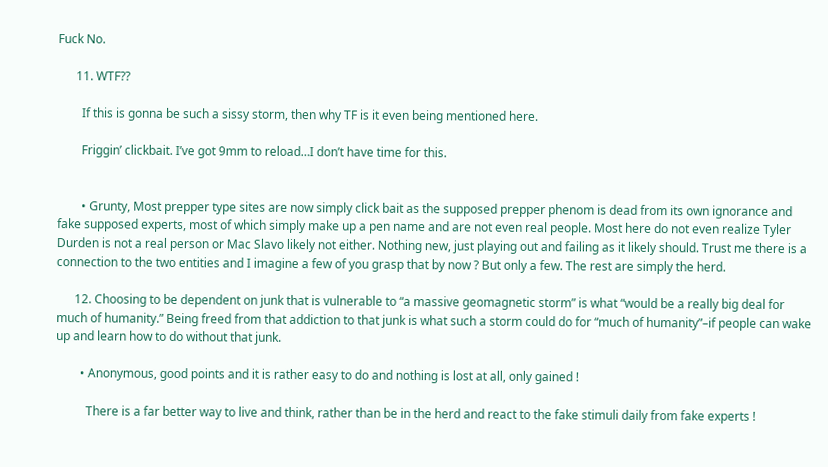Fuck No.

      11. WTF??

        If this is gonna be such a sissy storm, then why TF is it even being mentioned here.

        Friggin’ clickbait. I’ve got 9mm to reload…I don’t have time for this.


        • Grunty, Most prepper type sites are now simply click bait as the supposed prepper phenom is dead from its own ignorance and fake supposed experts, most of which simply make up a pen name and are not even real people. Most here do not even realize Tyler Durden is not a real person or Mac Slavo likely not either. Nothing new, just playing out and failing as it likely should. Trust me there is a connection to the two entities and I imagine a few of you grasp that by now ? But only a few. The rest are simply the herd.

      12. Choosing to be dependent on junk that is vulnerable to “a massive geomagnetic storm” is what “would be a really big deal for much of humanity.” Being freed from that addiction to that junk is what such a storm could do for “much of humanity”–if people can wake up and learn how to do without that junk.

        • Anonymous, good points and it is rather easy to do and nothing is lost at all, only gained !

          There is a far better way to live and think, rather than be in the herd and react to the fake stimuli daily from fake experts !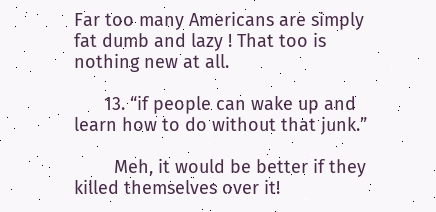Far too many Americans are simply fat dumb and lazy ! That too is nothing new at all.

      13. “if people can wake up and learn how to do without that junk.”

        Meh, it would be better if they killed themselves over it!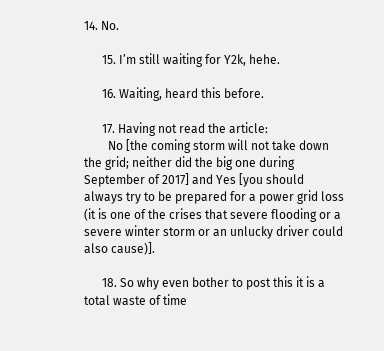14. No.

      15. I’m still waiting for Y2k, hehe.

      16. Waiting, heard this before.

      17. Having not read the article:
        No [the coming storm will not take down the grid; neither did the big one during September of 2017] and Yes [you should always try to be prepared for a power grid loss (it is one of the crises that severe flooding or a severe winter storm or an unlucky driver could also cause)].

      18. So why even bother to post this it is a total waste of time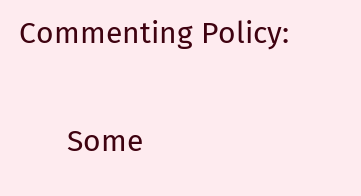Commenting Policy:

      Some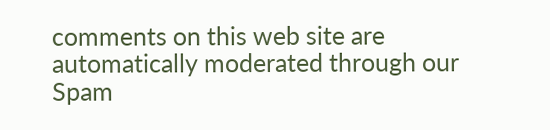comments on this web site are automatically moderated through our Spam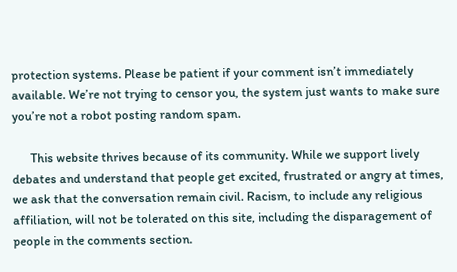protection systems. Please be patient if your comment isn’t immediately available. We’re not trying to censor you, the system just wants to make sure you’re not a robot posting random spam.

      This website thrives because of its community. While we support lively debates and understand that people get excited, frustrated or angry at times, we ask that the conversation remain civil. Racism, to include any religious affiliation, will not be tolerated on this site, including the disparagement of people in the comments section.